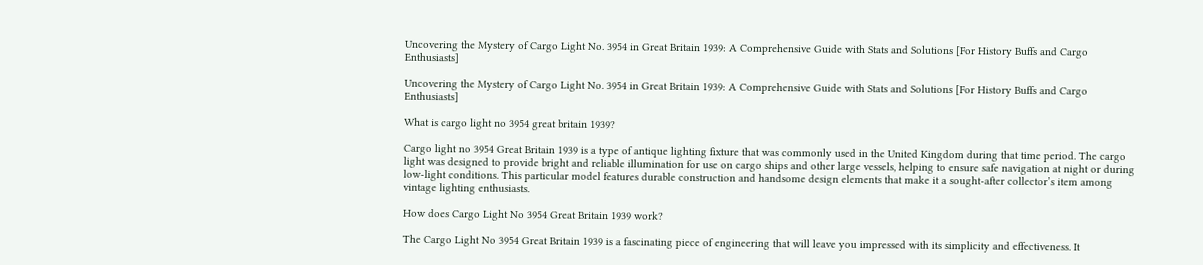Uncovering the Mystery of Cargo Light No. 3954 in Great Britain 1939: A Comprehensive Guide with Stats and Solutions [For History Buffs and Cargo Enthusiasts]

Uncovering the Mystery of Cargo Light No. 3954 in Great Britain 1939: A Comprehensive Guide with Stats and Solutions [For History Buffs and Cargo Enthusiasts]

What is cargo light no 3954 great britain 1939?

Cargo light no 3954 Great Britain 1939 is a type of antique lighting fixture that was commonly used in the United Kingdom during that time period. The cargo light was designed to provide bright and reliable illumination for use on cargo ships and other large vessels, helping to ensure safe navigation at night or during low-light conditions. This particular model features durable construction and handsome design elements that make it a sought-after collector’s item among vintage lighting enthusiasts.

How does Cargo Light No 3954 Great Britain 1939 work?

The Cargo Light No 3954 Great Britain 1939 is a fascinating piece of engineering that will leave you impressed with its simplicity and effectiveness. It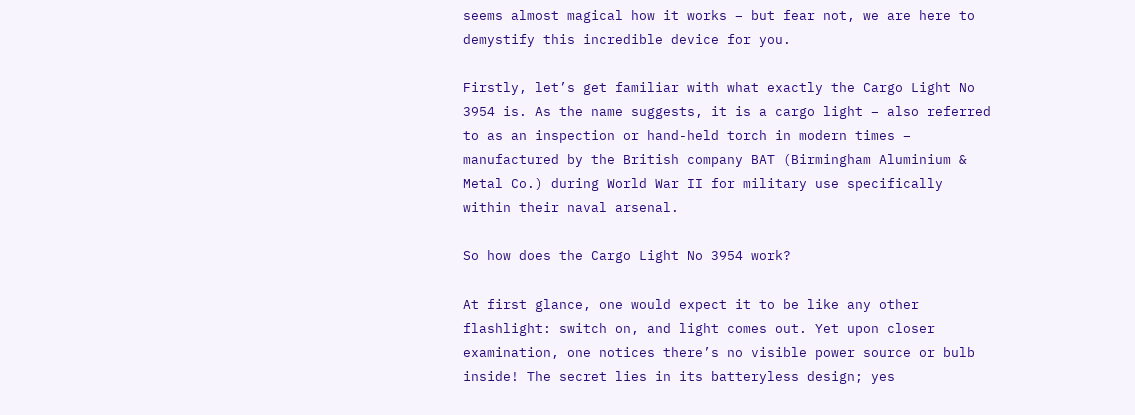seems almost magical how it works – but fear not, we are here to demystify this incredible device for you.

Firstly, let’s get familiar with what exactly the Cargo Light No 3954 is. As the name suggests, it is a cargo light – also referred to as an inspection or hand-held torch in modern times – manufactured by the British company BAT (Birmingham Aluminium & Metal Co.) during World War II for military use specifically within their naval arsenal.

So how does the Cargo Light No 3954 work?

At first glance, one would expect it to be like any other flashlight: switch on, and light comes out. Yet upon closer examination, one notices there’s no visible power source or bulb inside! The secret lies in its batteryless design; yes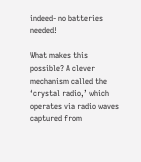indeed- no batteries needed!

What makes this possible? A clever mechanism called the ‘crystal radio,’ which operates via radio waves captured from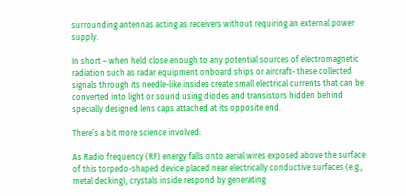surrounding antennas acting as receivers without requiring an external power supply.

In short – when held close enough to any potential sources of electromagnetic radiation such as radar equipment onboard ships or aircraft- these collected signals through its needle-like insides create small electrical currents that can be converted into light or sound using diodes and transistors hidden behind specially designed lens caps attached at its opposite end.

There’s a bit more science involved:

As Radio frequency (RF) energy falls onto aerial wires exposed above the surface of this torpedo-shaped device placed near electrically conductive surfaces (e.g., metal decking), crystals inside respond by generating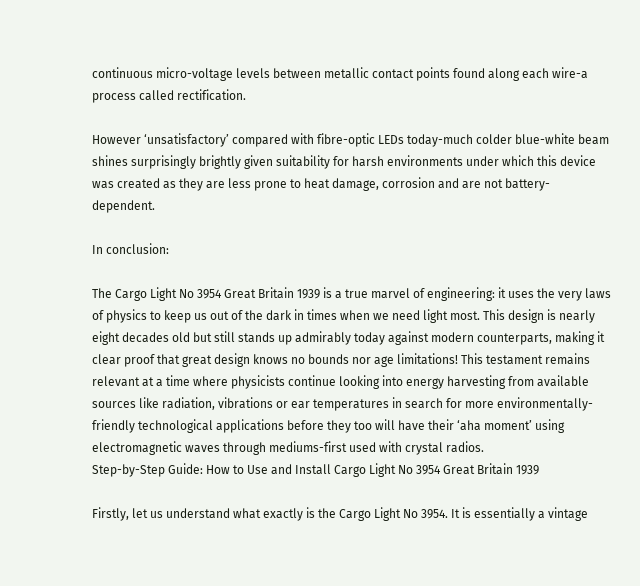continuous micro-voltage levels between metallic contact points found along each wire-a process called rectification.

However ‘unsatisfactory’ compared with fibre-optic LEDs today-much colder blue-white beam shines surprisingly brightly given suitability for harsh environments under which this device was created as they are less prone to heat damage, corrosion and are not battery-dependent.

In conclusion:

The Cargo Light No 3954 Great Britain 1939 is a true marvel of engineering: it uses the very laws of physics to keep us out of the dark in times when we need light most. This design is nearly eight decades old but still stands up admirably today against modern counterparts, making it clear proof that great design knows no bounds nor age limitations! This testament remains relevant at a time where physicists continue looking into energy harvesting from available sources like radiation, vibrations or ear temperatures in search for more environmentally-friendly technological applications before they too will have their ‘aha moment’ using electromagnetic waves through mediums-first used with crystal radios.
Step-by-Step Guide: How to Use and Install Cargo Light No 3954 Great Britain 1939

Firstly, let us understand what exactly is the Cargo Light No 3954. It is essentially a vintage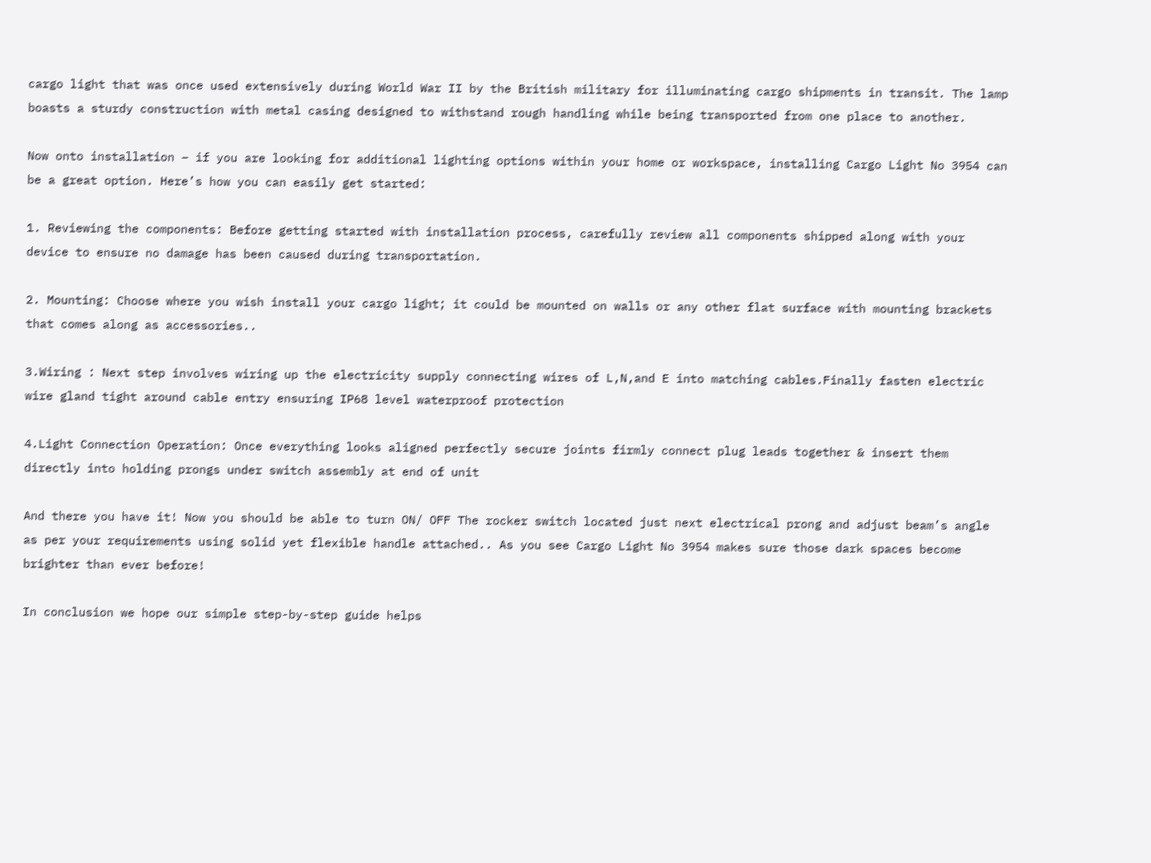cargo light that was once used extensively during World War II by the British military for illuminating cargo shipments in transit. The lamp boasts a sturdy construction with metal casing designed to withstand rough handling while being transported from one place to another.

Now onto installation – if you are looking for additional lighting options within your home or workspace, installing Cargo Light No 3954 can be a great option. Here’s how you can easily get started:

1. Reviewing the components: Before getting started with installation process, carefully review all components shipped along with your device to ensure no damage has been caused during transportation.

2. Mounting: Choose where you wish install your cargo light; it could be mounted on walls or any other flat surface with mounting brackets that comes along as accessories..

3.Wiring : Next step involves wiring up the electricity supply connecting wires of L,N,and E into matching cables.Finally fasten electric wire gland tight around cable entry ensuring IP68 level waterproof protection

4.Light Connection Operation: Once everything looks aligned perfectly secure joints firmly connect plug leads together & insert them directly into holding prongs under switch assembly at end of unit

And there you have it! Now you should be able to turn ON/ OFF The rocker switch located just next electrical prong and adjust beam’s angle as per your requirements using solid yet flexible handle attached.. As you see Cargo Light No 3954 makes sure those dark spaces become brighter than ever before!

In conclusion we hope our simple step-by-step guide helps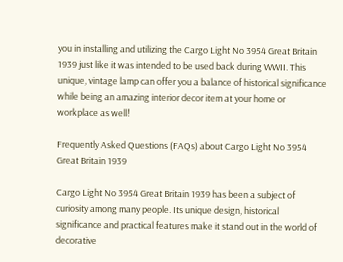you in installing and utilizing the Cargo Light No 3954 Great Britain 1939 just like it was intended to be used back during WWII. This unique, vintage lamp can offer you a balance of historical significance while being an amazing interior decor item at your home or workplace as well!

Frequently Asked Questions (FAQs) about Cargo Light No 3954 Great Britain 1939

Cargo Light No 3954 Great Britain 1939 has been a subject of curiosity among many people. Its unique design, historical significance and practical features make it stand out in the world of decorative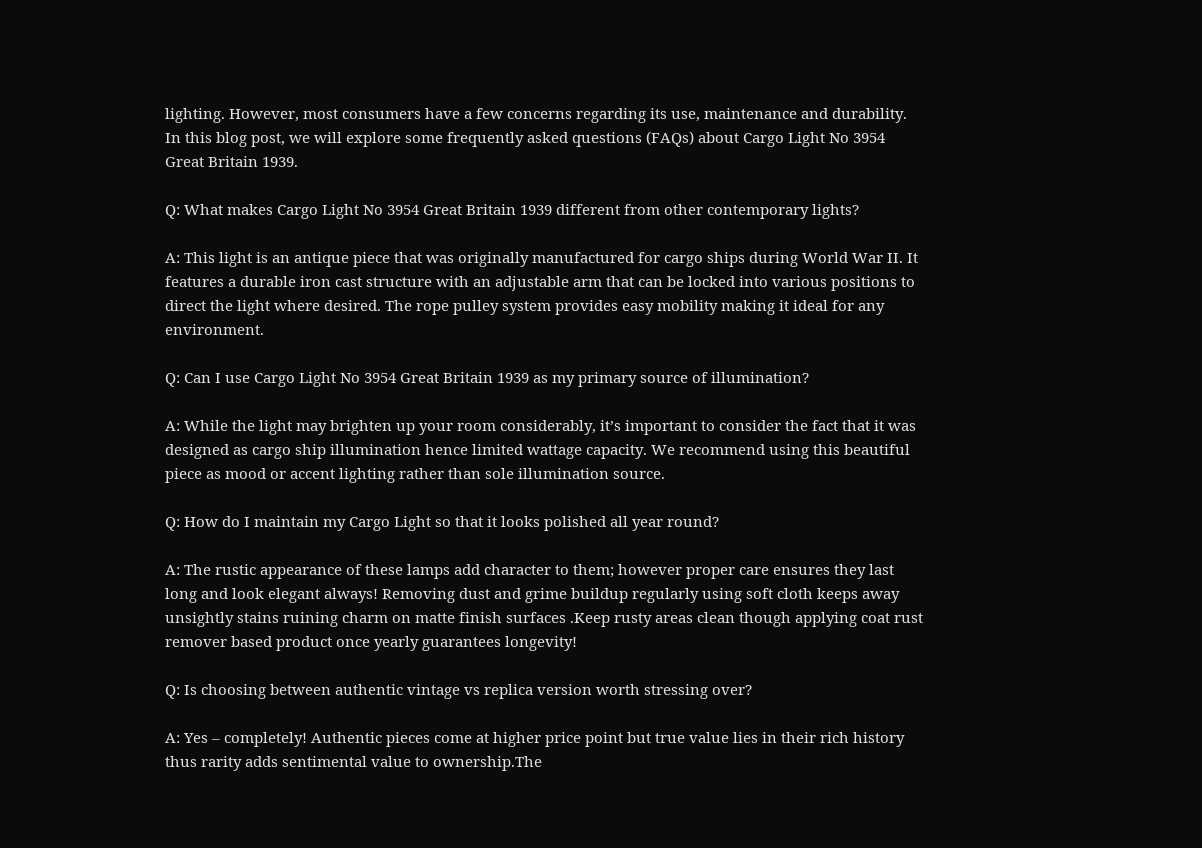lighting. However, most consumers have a few concerns regarding its use, maintenance and durability. In this blog post, we will explore some frequently asked questions (FAQs) about Cargo Light No 3954 Great Britain 1939.

Q: What makes Cargo Light No 3954 Great Britain 1939 different from other contemporary lights?

A: This light is an antique piece that was originally manufactured for cargo ships during World War II. It features a durable iron cast structure with an adjustable arm that can be locked into various positions to direct the light where desired. The rope pulley system provides easy mobility making it ideal for any environment.

Q: Can I use Cargo Light No 3954 Great Britain 1939 as my primary source of illumination?

A: While the light may brighten up your room considerably, it’s important to consider the fact that it was designed as cargo ship illumination hence limited wattage capacity. We recommend using this beautiful piece as mood or accent lighting rather than sole illumination source.

Q: How do I maintain my Cargo Light so that it looks polished all year round?

A: The rustic appearance of these lamps add character to them; however proper care ensures they last long and look elegant always! Removing dust and grime buildup regularly using soft cloth keeps away unsightly stains ruining charm on matte finish surfaces .Keep rusty areas clean though applying coat rust remover based product once yearly guarantees longevity!

Q: Is choosing between authentic vintage vs replica version worth stressing over?

A: Yes – completely! Authentic pieces come at higher price point but true value lies in their rich history thus rarity adds sentimental value to ownership.The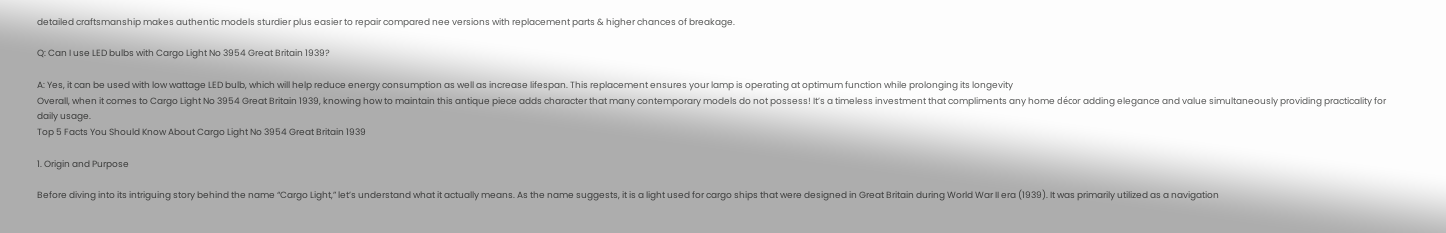detailed craftsmanship makes authentic models sturdier plus easier to repair compared nee versions with replacement parts & higher chances of breakage.

Q: Can I use LED bulbs with Cargo Light No 3954 Great Britain 1939?

A: Yes, it can be used with low wattage LED bulb, which will help reduce energy consumption as well as increase lifespan. This replacement ensures your lamp is operating at optimum function while prolonging its longevity
Overall, when it comes to Cargo Light No 3954 Great Britain 1939, knowing how to maintain this antique piece adds character that many contemporary models do not possess! It’s a timeless investment that compliments any home décor adding elegance and value simultaneously providing practicality for daily usage.
Top 5 Facts You Should Know About Cargo Light No 3954 Great Britain 1939

1. Origin and Purpose

Before diving into its intriguing story behind the name “Cargo Light,” let’s understand what it actually means. As the name suggests, it is a light used for cargo ships that were designed in Great Britain during World War II era (1939). It was primarily utilized as a navigation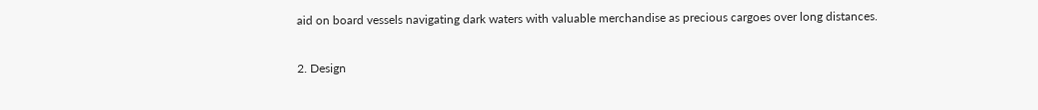aid on board vessels navigating dark waters with valuable merchandise as precious cargoes over long distances.

2. Design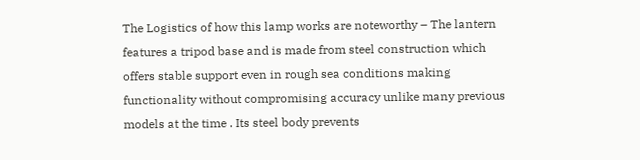The Logistics of how this lamp works are noteworthy – The lantern features a tripod base and is made from steel construction which offers stable support even in rough sea conditions making functionality without compromising accuracy unlike many previous models at the time . Its steel body prevents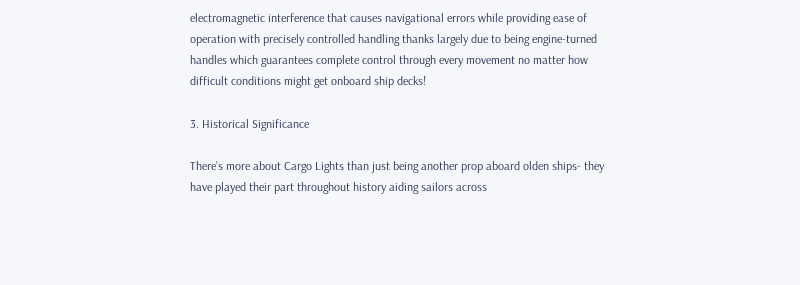electromagnetic interference that causes navigational errors while providing ease of operation with precisely controlled handling thanks largely due to being engine-turned handles which guarantees complete control through every movement no matter how difficult conditions might get onboard ship decks!

3. Historical Significance

There’s more about Cargo Lights than just being another prop aboard olden ships- they have played their part throughout history aiding sailors across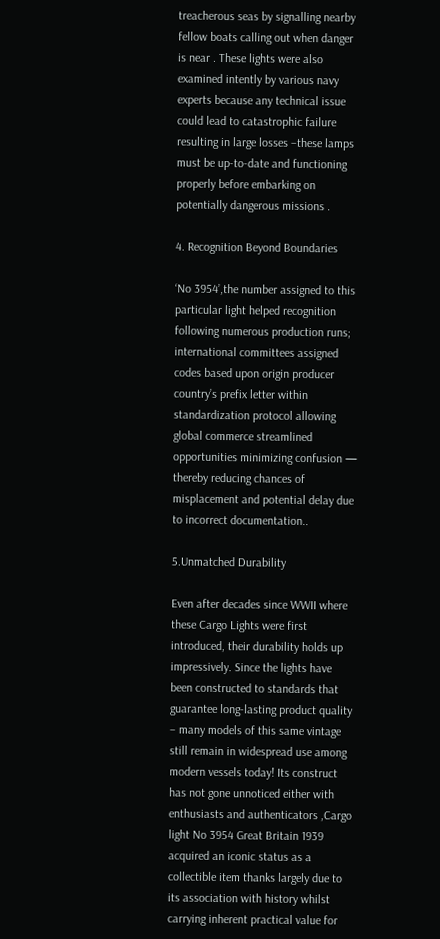treacherous seas by signalling nearby fellow boats calling out when danger is near . These lights were also examined intently by various navy experts because any technical issue could lead to catastrophic failure resulting in large losses –these lamps must be up-to-date and functioning properly before embarking on potentially dangerous missions .

4. Recognition Beyond Boundaries

‘No 3954’,the number assigned to this particular light helped recognition following numerous production runs; international committees assigned codes based upon origin producer country’s prefix letter within standardization protocol allowing global commerce streamlined opportunities minimizing confusion — thereby reducing chances of misplacement and potential delay due to incorrect documentation..

5.Unmatched Durability

Even after decades since WWII where these Cargo Lights were first introduced, their durability holds up impressively. Since the lights have been constructed to standards that guarantee long-lasting product quality – many models of this same vintage still remain in widespread use among modern vessels today! Its construct has not gone unnoticed either with enthusiasts and authenticators ,Cargo light No 3954 Great Britain 1939 acquired an iconic status as a collectible item thanks largely due to its association with history whilst carrying inherent practical value for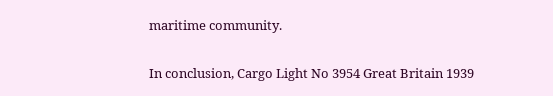maritime community.

In conclusion, Cargo Light No 3954 Great Britain 1939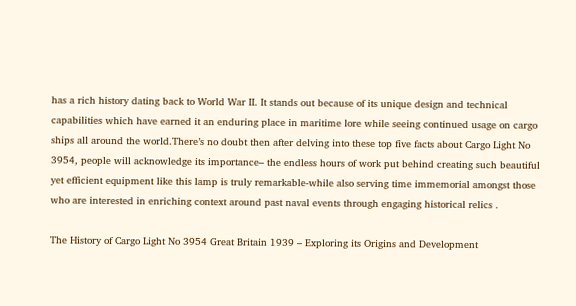has a rich history dating back to World War II. It stands out because of its unique design and technical capabilities which have earned it an enduring place in maritime lore while seeing continued usage on cargo ships all around the world.There’s no doubt then after delving into these top five facts about Cargo Light No 3954, people will acknowledge its importance– the endless hours of work put behind creating such beautiful yet efficient equipment like this lamp is truly remarkable-while also serving time immemorial amongst those who are interested in enriching context around past naval events through engaging historical relics .

The History of Cargo Light No 3954 Great Britain 1939 – Exploring its Origins and Development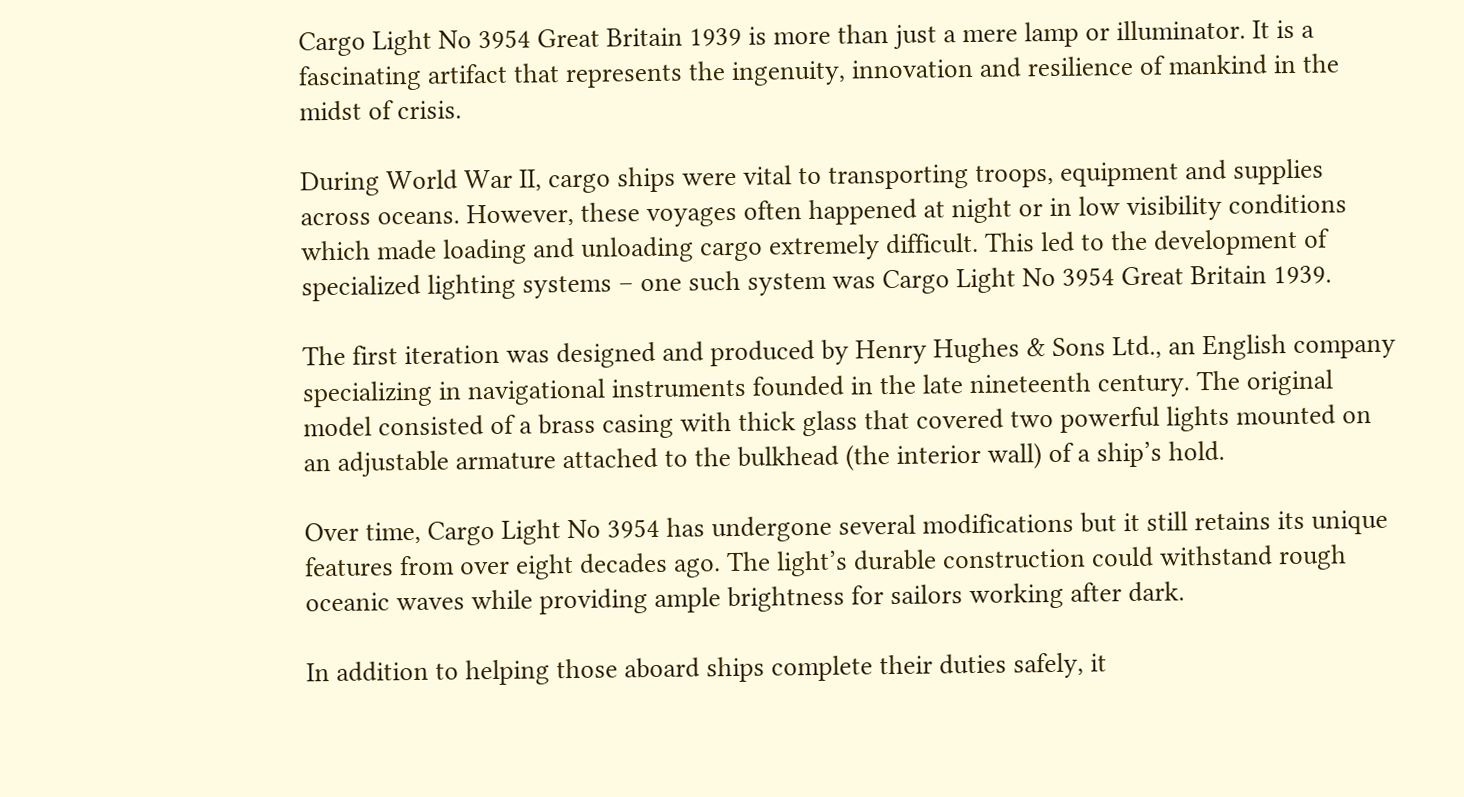Cargo Light No 3954 Great Britain 1939 is more than just a mere lamp or illuminator. It is a fascinating artifact that represents the ingenuity, innovation and resilience of mankind in the midst of crisis.

During World War II, cargo ships were vital to transporting troops, equipment and supplies across oceans. However, these voyages often happened at night or in low visibility conditions which made loading and unloading cargo extremely difficult. This led to the development of specialized lighting systems – one such system was Cargo Light No 3954 Great Britain 1939.

The first iteration was designed and produced by Henry Hughes & Sons Ltd., an English company specializing in navigational instruments founded in the late nineteenth century. The original model consisted of a brass casing with thick glass that covered two powerful lights mounted on an adjustable armature attached to the bulkhead (the interior wall) of a ship’s hold.

Over time, Cargo Light No 3954 has undergone several modifications but it still retains its unique features from over eight decades ago. The light’s durable construction could withstand rough oceanic waves while providing ample brightness for sailors working after dark.

In addition to helping those aboard ships complete their duties safely, it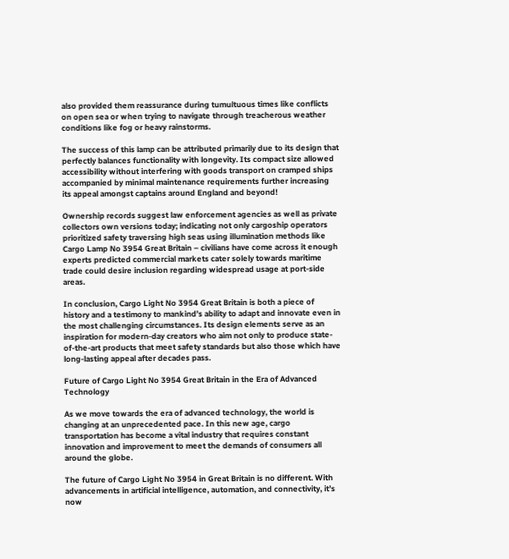also provided them reassurance during tumultuous times like conflicts on open sea or when trying to navigate through treacherous weather conditions like fog or heavy rainstorms.

The success of this lamp can be attributed primarily due to its design that perfectly balances functionality with longevity. Its compact size allowed accessibility without interfering with goods transport on cramped ships accompanied by minimal maintenance requirements further increasing its appeal amongst captains around England and beyond!

Ownership records suggest law enforcement agencies as well as private collectors own versions today; indicating not only cargoship operators prioritized safety traversing high seas using illumination methods like Cargo Lamp No 3954 Great Britain – civilians have come across it enough experts predicted commercial markets cater solely towards maritime trade could desire inclusion regarding widespread usage at port-side areas.

In conclusion, Cargo Light No 3954 Great Britain is both a piece of history and a testimony to mankind’s ability to adapt and innovate even in the most challenging circumstances. Its design elements serve as an inspiration for modern-day creators who aim not only to produce state-of-the-art products that meet safety standards but also those which have long-lasting appeal after decades pass.

Future of Cargo Light No 3954 Great Britain in the Era of Advanced Technology

As we move towards the era of advanced technology, the world is changing at an unprecedented pace. In this new age, cargo transportation has become a vital industry that requires constant innovation and improvement to meet the demands of consumers all around the globe.

The future of Cargo Light No 3954 in Great Britain is no different. With advancements in artificial intelligence, automation, and connectivity, it’s now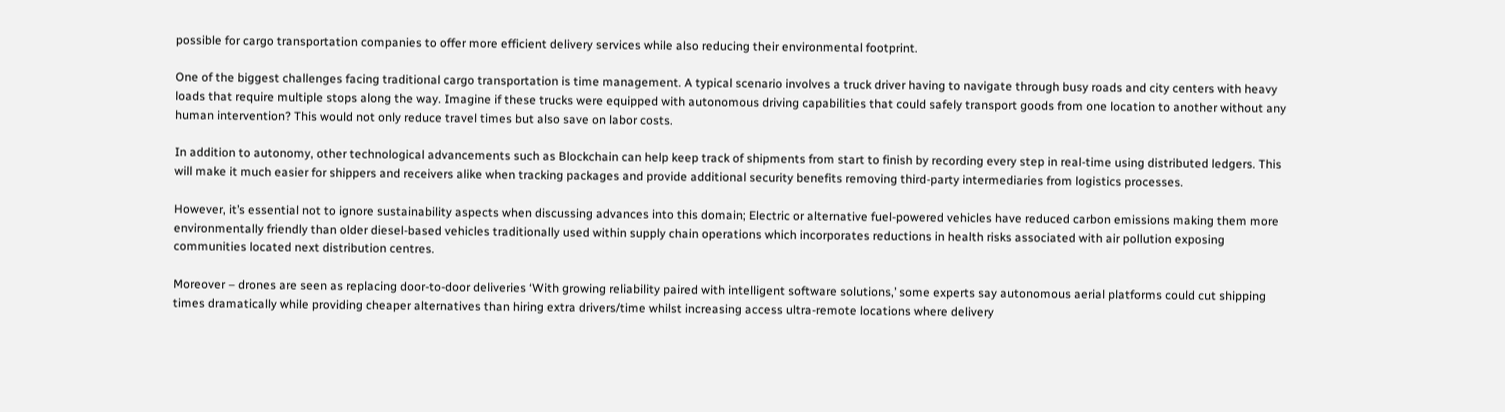possible for cargo transportation companies to offer more efficient delivery services while also reducing their environmental footprint.

One of the biggest challenges facing traditional cargo transportation is time management. A typical scenario involves a truck driver having to navigate through busy roads and city centers with heavy loads that require multiple stops along the way. Imagine if these trucks were equipped with autonomous driving capabilities that could safely transport goods from one location to another without any human intervention? This would not only reduce travel times but also save on labor costs.

In addition to autonomy, other technological advancements such as Blockchain can help keep track of shipments from start to finish by recording every step in real-time using distributed ledgers. This will make it much easier for shippers and receivers alike when tracking packages and provide additional security benefits removing third-party intermediaries from logistics processes.

However, it’s essential not to ignore sustainability aspects when discussing advances into this domain; Electric or alternative fuel-powered vehicles have reduced carbon emissions making them more environmentally friendly than older diesel-based vehicles traditionally used within supply chain operations which incorporates reductions in health risks associated with air pollution exposing communities located next distribution centres.

Moreover – drones are seen as replacing door-to-door deliveries ‘With growing reliability paired with intelligent software solutions,’ some experts say autonomous aerial platforms could cut shipping times dramatically while providing cheaper alternatives than hiring extra drivers/time whilst increasing access ultra-remote locations where delivery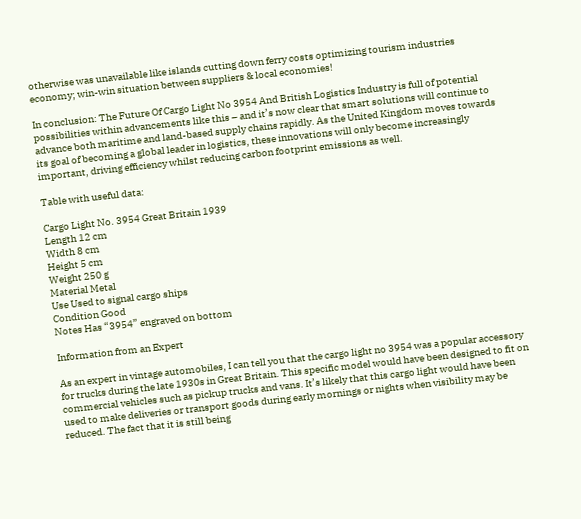otherwise was unavailable like islands cutting down ferry costs optimizing tourism industries economy; win-win situation between suppliers & local economies!

In conclusion: The Future Of Cargo Light No 3954 And British Logistics Industry is full of potential possibilities within advancements like this – and it’s now clear that smart solutions will continue to advance both maritime and land-based supply chains rapidly. As the United Kingdom moves towards its goal of becoming a global leader in logistics, these innovations will only become increasingly important, driving efficiency whilst reducing carbon footprint emissions as well.

Table with useful data:

Cargo Light No. 3954 Great Britain 1939
Length 12 cm
Width 8 cm
Height 5 cm
Weight 250 g
Material Metal
Use Used to signal cargo ships
Condition Good
Notes Has “3954” engraved on bottom

Information from an Expert

As an expert in vintage automobiles, I can tell you that the cargo light no 3954 was a popular accessory for trucks during the late 1930s in Great Britain. This specific model would have been designed to fit on commercial vehicles such as pickup trucks and vans. It’s likely that this cargo light would have been used to make deliveries or transport goods during early mornings or nights when visibility may be reduced. The fact that it is still being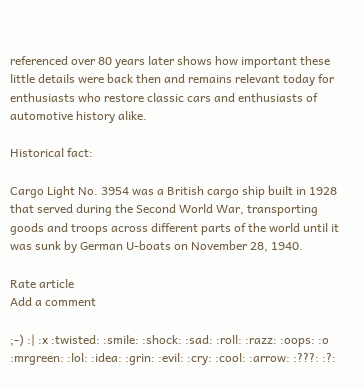referenced over 80 years later shows how important these little details were back then and remains relevant today for enthusiasts who restore classic cars and enthusiasts of automotive history alike.

Historical fact:

Cargo Light No. 3954 was a British cargo ship built in 1928 that served during the Second World War, transporting goods and troops across different parts of the world until it was sunk by German U-boats on November 28, 1940.

Rate article
Add a comment

;-) :| :x :twisted: :smile: :shock: :sad: :roll: :razz: :oops: :o :mrgreen: :lol: :idea: :grin: :evil: :cry: :cool: :arrow: :???: :?: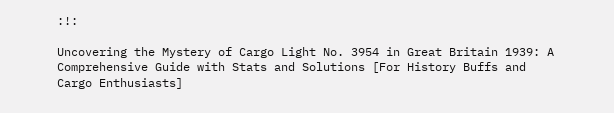:!:

Uncovering the Mystery of Cargo Light No. 3954 in Great Britain 1939: A Comprehensive Guide with Stats and Solutions [For History Buffs and Cargo Enthusiasts]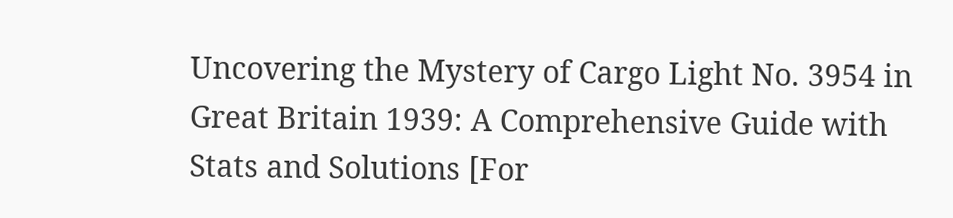Uncovering the Mystery of Cargo Light No. 3954 in Great Britain 1939: A Comprehensive Guide with Stats and Solutions [For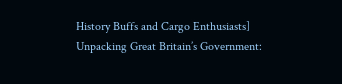History Buffs and Cargo Enthusiasts]
Unpacking Great Britain’s Government: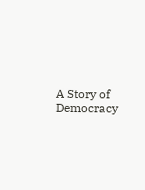A Story of Democracy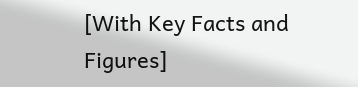[With Key Facts and Figures]